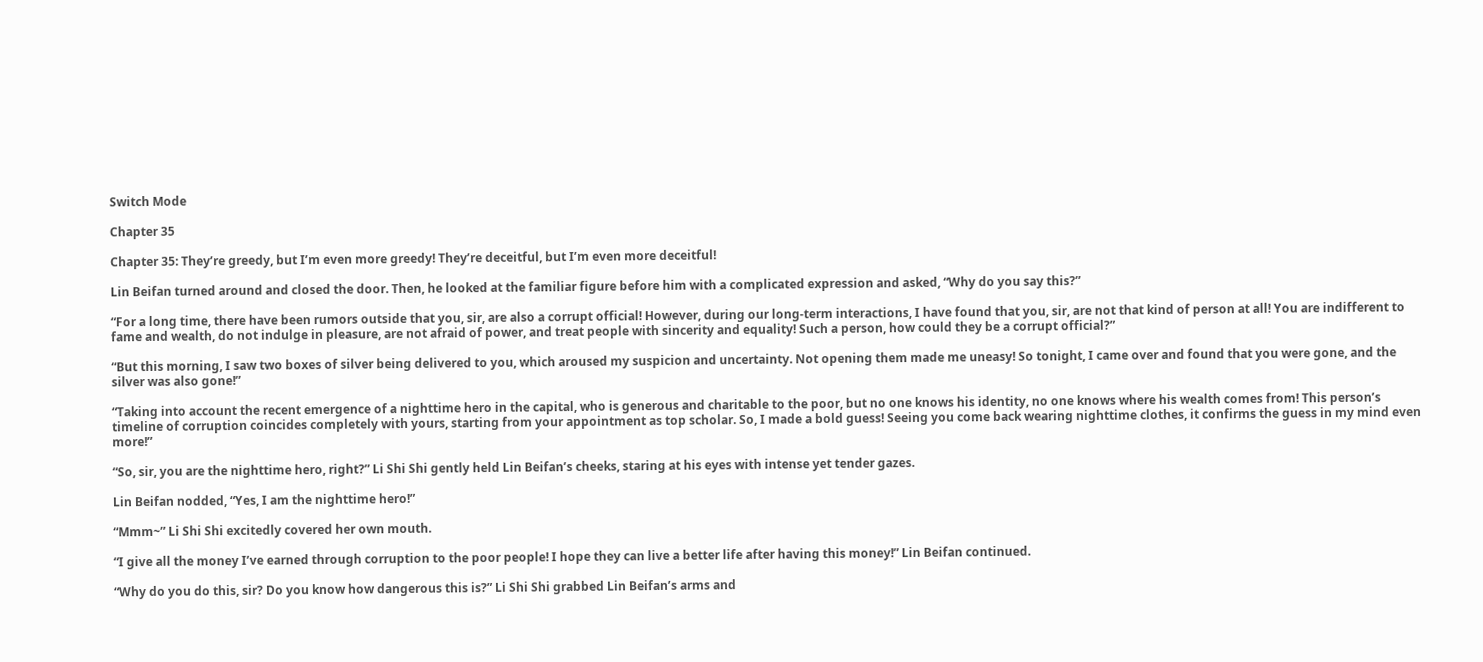Switch Mode

Chapter 35

Chapter 35: They’re greedy, but I’m even more greedy! They’re deceitful, but I’m even more deceitful!

Lin Beifan turned around and closed the door. Then, he looked at the familiar figure before him with a complicated expression and asked, “Why do you say this?”

“For a long time, there have been rumors outside that you, sir, are also a corrupt official! However, during our long-term interactions, I have found that you, sir, are not that kind of person at all! You are indifferent to fame and wealth, do not indulge in pleasure, are not afraid of power, and treat people with sincerity and equality! Such a person, how could they be a corrupt official?”

“But this morning, I saw two boxes of silver being delivered to you, which aroused my suspicion and uncertainty. Not opening them made me uneasy! So tonight, I came over and found that you were gone, and the silver was also gone!”

“Taking into account the recent emergence of a nighttime hero in the capital, who is generous and charitable to the poor, but no one knows his identity, no one knows where his wealth comes from! This person’s timeline of corruption coincides completely with yours, starting from your appointment as top scholar. So, I made a bold guess! Seeing you come back wearing nighttime clothes, it confirms the guess in my mind even more!”

“So, sir, you are the nighttime hero, right?” Li Shi Shi gently held Lin Beifan’s cheeks, staring at his eyes with intense yet tender gazes.

Lin Beifan nodded, “Yes, I am the nighttime hero!”

“Mmm~” Li Shi Shi excitedly covered her own mouth.

“I give all the money I’ve earned through corruption to the poor people! I hope they can live a better life after having this money!” Lin Beifan continued.

“Why do you do this, sir? Do you know how dangerous this is?” Li Shi Shi grabbed Lin Beifan’s arms and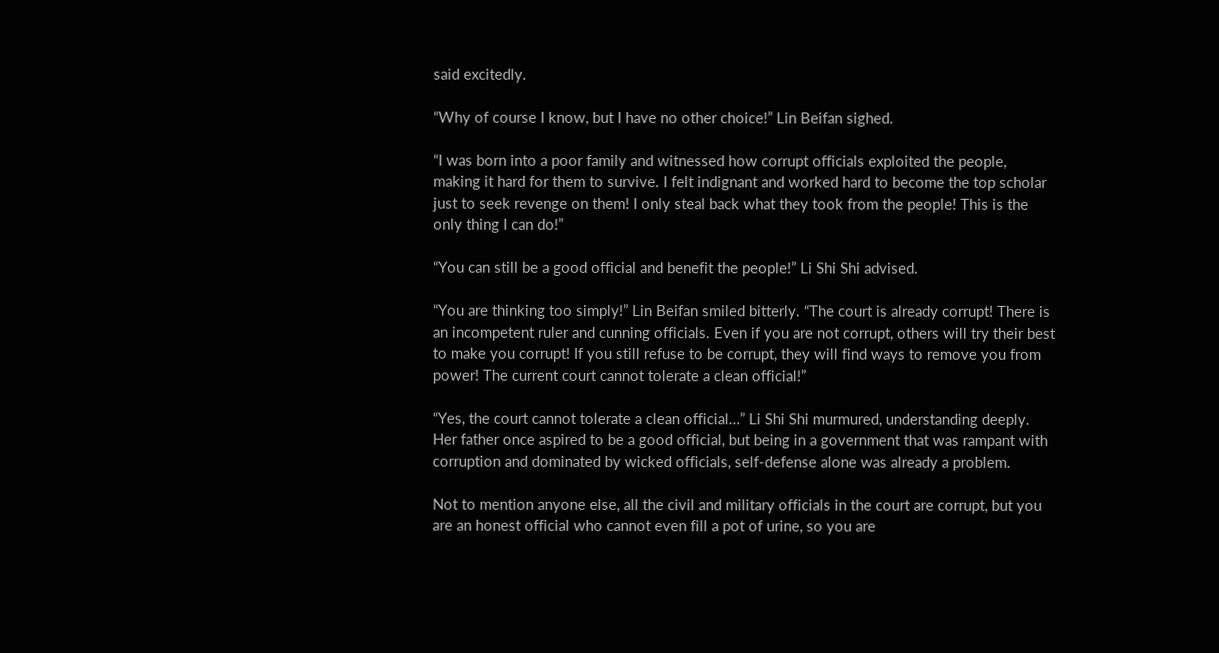said excitedly.

“Why of course I know, but I have no other choice!” Lin Beifan sighed.

“I was born into a poor family and witnessed how corrupt officials exploited the people, making it hard for them to survive. I felt indignant and worked hard to become the top scholar just to seek revenge on them! I only steal back what they took from the people! This is the only thing I can do!”

“You can still be a good official and benefit the people!” Li Shi Shi advised.

“You are thinking too simply!” Lin Beifan smiled bitterly. “The court is already corrupt! There is an incompetent ruler and cunning officials. Even if you are not corrupt, others will try their best to make you corrupt! If you still refuse to be corrupt, they will find ways to remove you from power! The current court cannot tolerate a clean official!”

“Yes, the court cannot tolerate a clean official…” Li Shi Shi murmured, understanding deeply. Her father once aspired to be a good official, but being in a government that was rampant with corruption and dominated by wicked officials, self-defense alone was already a problem.

Not to mention anyone else, all the civil and military officials in the court are corrupt, but you are an honest official who cannot even fill a pot of urine, so you are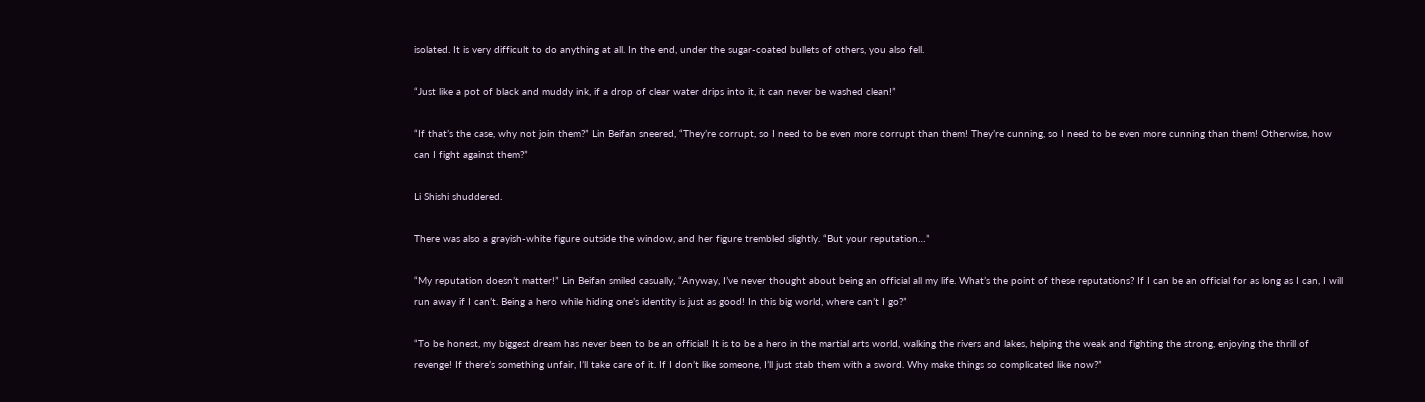isolated. It is very difficult to do anything at all. In the end, under the sugar-coated bullets of others, you also fell.

“Just like a pot of black and muddy ink, if a drop of clear water drips into it, it can never be washed clean!”

“If that’s the case, why not join them?” Lin Beifan sneered, “They’re corrupt, so I need to be even more corrupt than them! They’re cunning, so I need to be even more cunning than them! Otherwise, how can I fight against them?”

Li Shishi shuddered.

There was also a grayish-white figure outside the window, and her figure trembled slightly. “But your reputation…”

“My reputation doesn’t matter!” Lin Beifan smiled casually, “Anyway, I’ve never thought about being an official all my life. What’s the point of these reputations? If I can be an official for as long as I can, I will run away if I can’t. Being a hero while hiding one’s identity is just as good! In this big world, where can’t I go?”

“To be honest, my biggest dream has never been to be an official! It is to be a hero in the martial arts world, walking the rivers and lakes, helping the weak and fighting the strong, enjoying the thrill of revenge! If there’s something unfair, I’ll take care of it. If I don’t like someone, I’ll just stab them with a sword. Why make things so complicated like now?”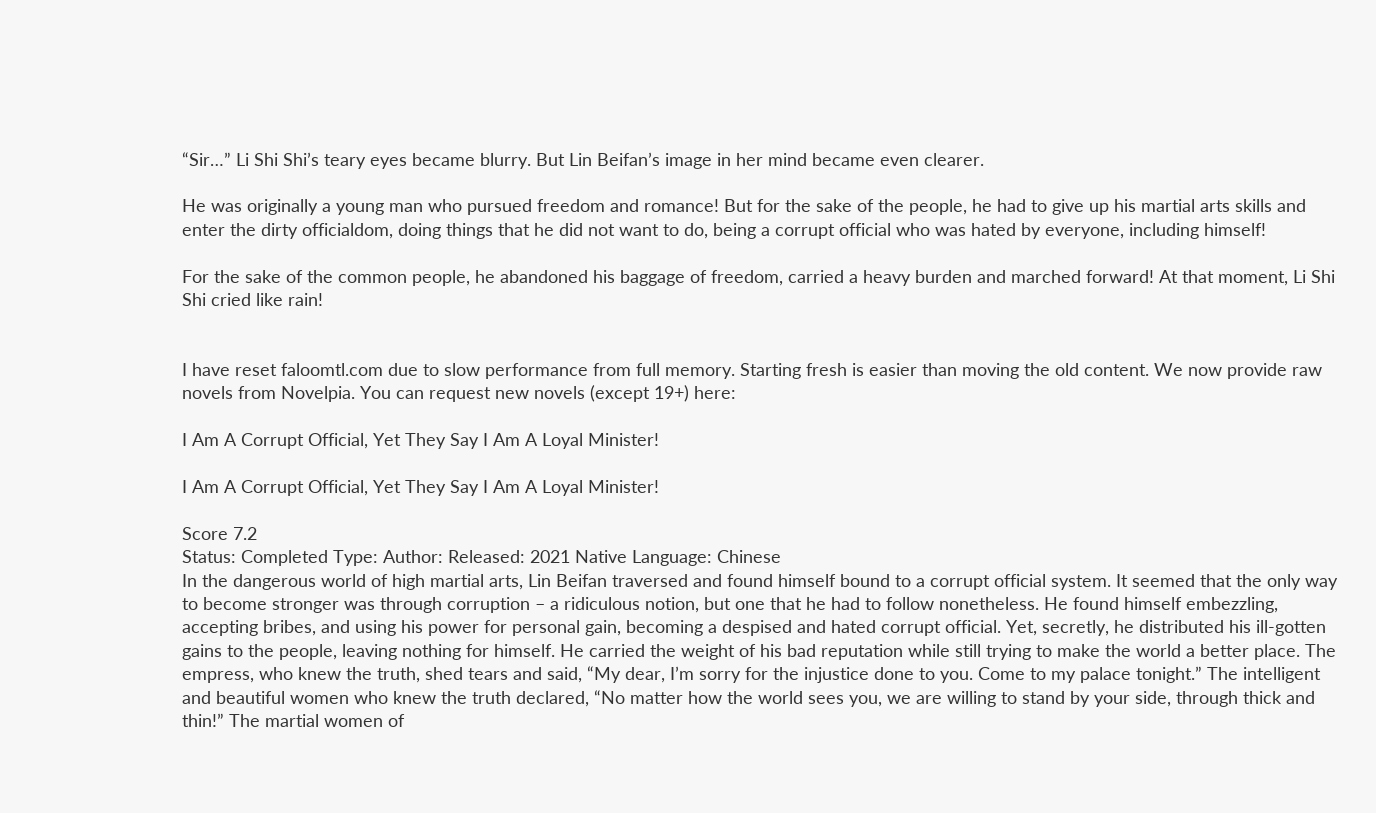“Sir…” Li Shi Shi’s teary eyes became blurry. But Lin Beifan’s image in her mind became even clearer.

He was originally a young man who pursued freedom and romance! But for the sake of the people, he had to give up his martial arts skills and enter the dirty officialdom, doing things that he did not want to do, being a corrupt official who was hated by everyone, including himself!

For the sake of the common people, he abandoned his baggage of freedom, carried a heavy burden and marched forward! At that moment, Li Shi Shi cried like rain!


I have reset faloomtl.com due to slow performance from full memory. Starting fresh is easier than moving the old content. We now provide raw novels from Novelpia. You can request new novels (except 19+) here:

I Am A Corrupt Official, Yet They Say I Am A Loyal Minister!

I Am A Corrupt Official, Yet They Say I Am A Loyal Minister!

Score 7.2
Status: Completed Type: Author: Released: 2021 Native Language: Chinese
In the dangerous world of high martial arts, Lin Beifan traversed and found himself bound to a corrupt official system. It seemed that the only way to become stronger was through corruption – a ridiculous notion, but one that he had to follow nonetheless. He found himself embezzling, accepting bribes, and using his power for personal gain, becoming a despised and hated corrupt official. Yet, secretly, he distributed his ill-gotten gains to the people, leaving nothing for himself. He carried the weight of his bad reputation while still trying to make the world a better place. The empress, who knew the truth, shed tears and said, “My dear, I’m sorry for the injustice done to you. Come to my palace tonight.” The intelligent and beautiful women who knew the truth declared, “No matter how the world sees you, we are willing to stand by your side, through thick and thin!” The martial women of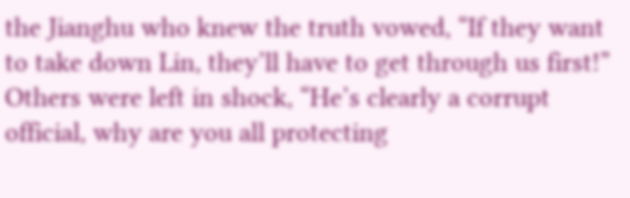the Jianghu who knew the truth vowed, “If they want to take down Lin, they’ll have to get through us first!” Others were left in shock, “He’s clearly a corrupt official, why are you all protecting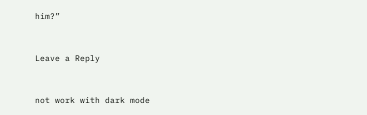him?”


Leave a Reply


not work with dark mode